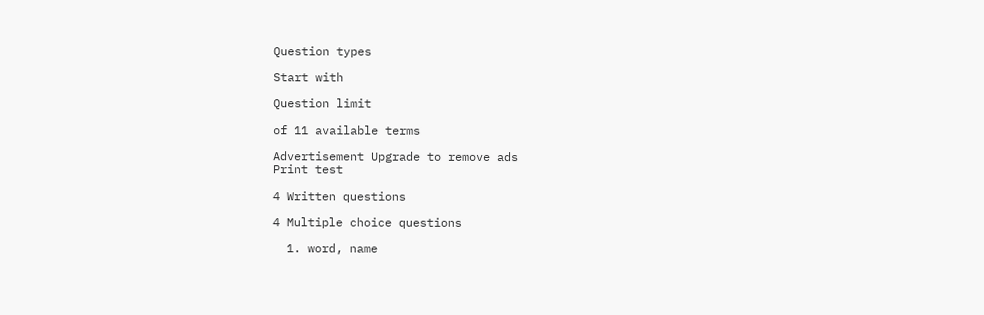Question types

Start with

Question limit

of 11 available terms

Advertisement Upgrade to remove ads
Print test

4 Written questions

4 Multiple choice questions

  1. word, name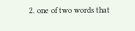2. one of two words that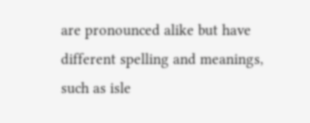are pronounced alike but have different spelling and meanings, such as isle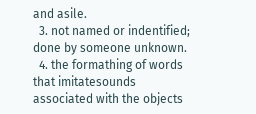and asile.
  3. not named or indentified; done by someone unknown.
  4. the formathing of words that imitatesounds associated with the objects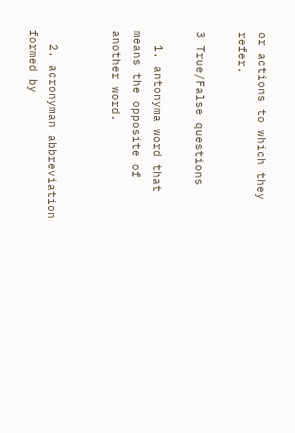or actions to which they refer.

3 True/False questions

  1. antonyma word that means the opposite of another word.


  2. acronyman abbreviation formed by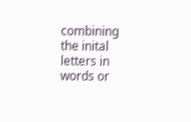combining the inital letters in words or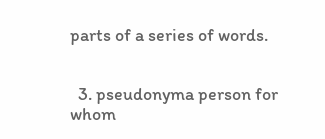parts of a series of words.


  3. pseudonyma person for whom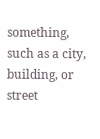something, such as a city, building, or street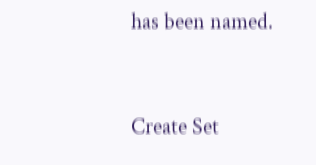has been named.


Create Set